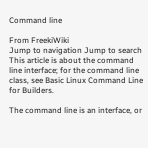Command line

From FreekiWiki
Jump to navigation Jump to search
This article is about the command line interface; for the command line class, see Basic Linux Command Line for Builders.

The command line is an interface, or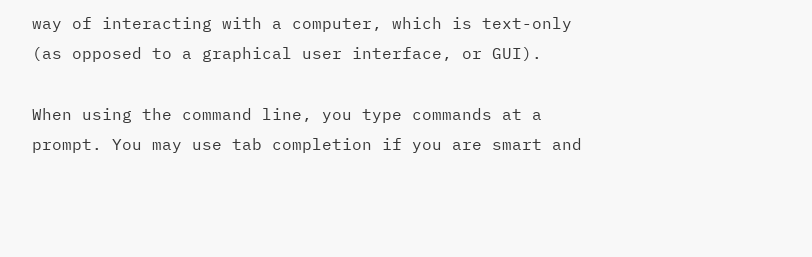way of interacting with a computer, which is text-only (as opposed to a graphical user interface, or GUI).

When using the command line, you type commands at a prompt. You may use tab completion if you are smart and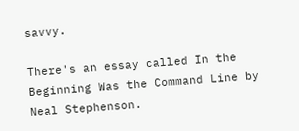savvy.

There's an essay called In the Beginning Was the Command Line by Neal Stephenson.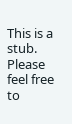This is a stub. Please feel free to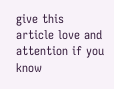give this article love and attention if you know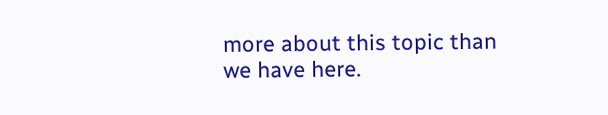more about this topic than we have here.